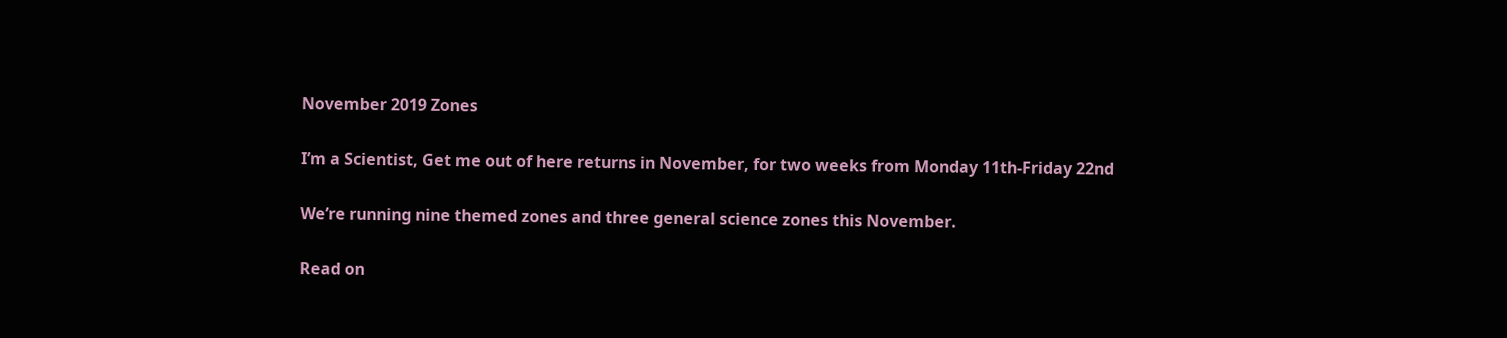November 2019 Zones

I’m a Scientist, Get me out of here returns in November, for two weeks from Monday 11th-Friday 22nd

We’re running nine themed zones and three general science zones this November.

Read on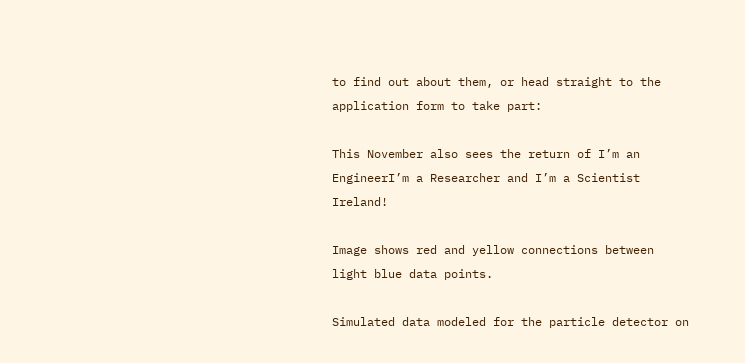to find out about them, or head straight to the application form to take part:

This November also sees the return of I’m an EngineerI’m a Researcher and I’m a Scientist Ireland!

Image shows red and yellow connections between light blue data points.

Simulated data modeled for the particle detector on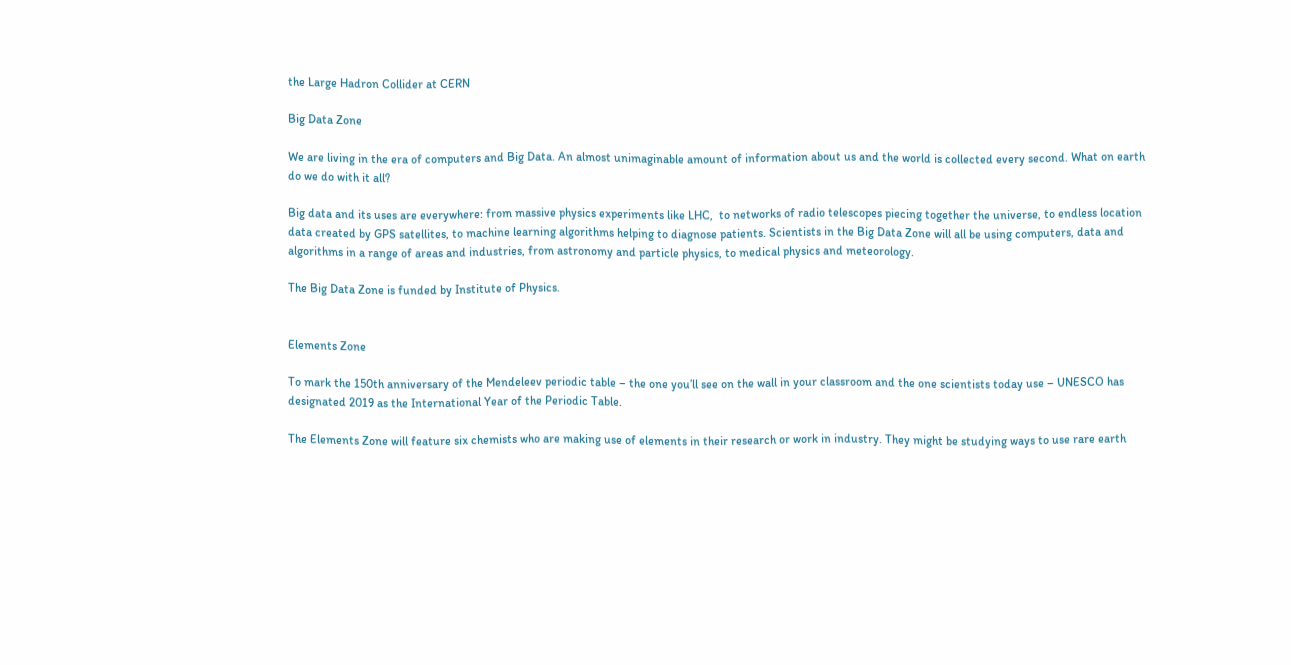the Large Hadron Collider at CERN

Big Data Zone

We are living in the era of computers and Big Data. An almost unimaginable amount of information about us and the world is collected every second. What on earth do we do with it all?

Big data and its uses are everywhere: from massive physics experiments like LHC,  to networks of radio telescopes piecing together the universe, to endless location data created by GPS satellites, to machine learning algorithms helping to diagnose patients. Scientists in the Big Data Zone will all be using computers, data and algorithms in a range of areas and industries, from astronomy and particle physics, to medical physics and meteorology.

The Big Data Zone is funded by Institute of Physics.


Elements Zone

To mark the 150th anniversary of the Mendeleev periodic table – the one you’ll see on the wall in your classroom and the one scientists today use – UNESCO has designated 2019 as the International Year of the Periodic Table.

The Elements Zone will feature six chemists who are making use of elements in their research or work in industry. They might be studying ways to use rare earth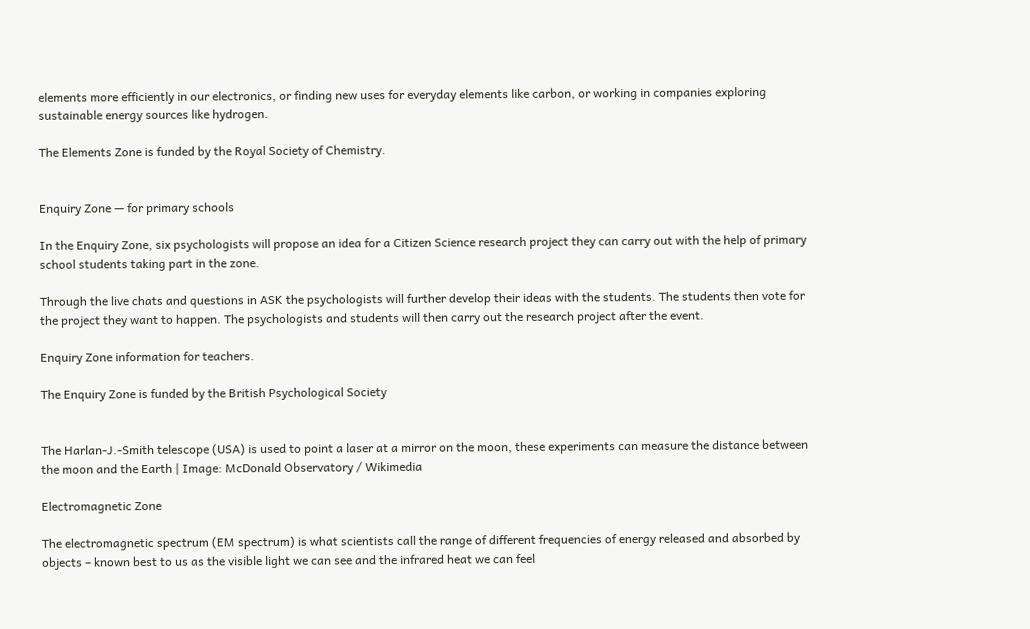elements more efficiently in our electronics, or finding new uses for everyday elements like carbon, or working in companies exploring sustainable energy sources like hydrogen.

The Elements Zone is funded by the Royal Society of Chemistry.


Enquiry Zone — for primary schools

In the Enquiry Zone, six psychologists will propose an idea for a Citizen Science research project they can carry out with the help of primary school students taking part in the zone.

Through the live chats and questions in ASK the psychologists will further develop their ideas with the students. The students then vote for the project they want to happen. The psychologists and students will then carry out the research project after the event.

Enquiry Zone information for teachers.

The Enquiry Zone is funded by the British Psychological Society


The Harlan-J.-Smith telescope (USA) is used to point a laser at a mirror on the moon, these experiments can measure the distance between the moon and the Earth | Image: McDonald Observatory / Wikimedia

Electromagnetic Zone

The electromagnetic spectrum (EM spectrum) is what scientists call the range of different frequencies of energy released and absorbed by objects – known best to us as the visible light we can see and the infrared heat we can feel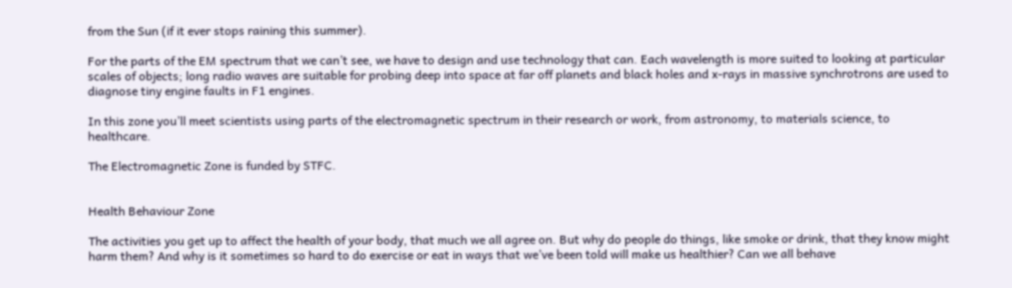from the Sun (if it ever stops raining this summer).

For the parts of the EM spectrum that we can’t see, we have to design and use technology that can. Each wavelength is more suited to looking at particular scales of objects; long radio waves are suitable for probing deep into space at far off planets and black holes and x-rays in massive synchrotrons are used to diagnose tiny engine faults in F1 engines.

In this zone you’ll meet scientists using parts of the electromagnetic spectrum in their research or work, from astronomy, to materials science, to healthcare.

The Electromagnetic Zone is funded by STFC.


Health Behaviour Zone

The activities you get up to affect the health of your body, that much we all agree on. But why do people do things, like smoke or drink, that they know might harm them? And why is it sometimes so hard to do exercise or eat in ways that we’ve been told will make us healthier? Can we all behave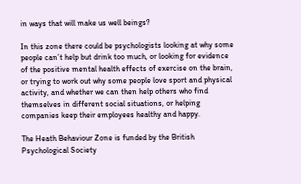in ways that will make us well beings?

In this zone there could be psychologists looking at why some people can’t help but drink too much, or looking for evidence of the positive mental health effects of exercise on the brain, or trying to work out why some people love sport and physical activity, and whether we can then help others who find themselves in different social situations, or helping companies keep their employees healthy and happy.

The Heath Behaviour Zone is funded by the British Psychological Society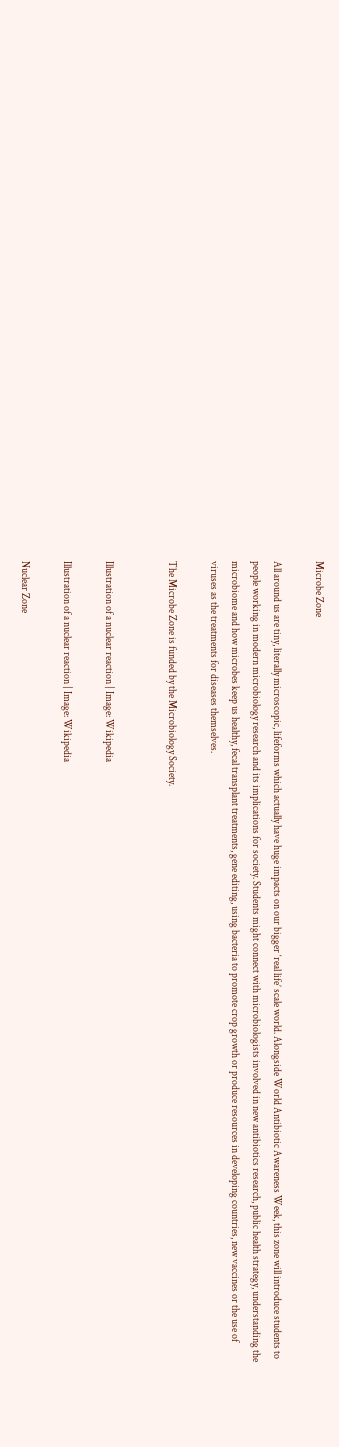Microbe Zone

All around us are tiny, literally microscopic, lifeforms which actually have huge impacts on our bigger ‘real life’ scale world. Alongside World Antibiotic Awareness Week, this zone will introduce students to people working in modern microbiology research and its implications for society. Students might connect with microbiologists involved in new antibiotics research, public health strategy, understanding the microbiome and how microbes keep us healthy, fecal transplant treatments, gene editing, using bacteria to promote crop growth or produce resources in developing countries, new vaccines or the use of viruses as the treatments for diseases themselves.

The Microbe Zone is funded by the Microbiology Society.


Illustration of a nuclear reaction | Image: Wikipedia

Illustration of a nuclear reaction | Image: Wikipedia

Nuclear Zone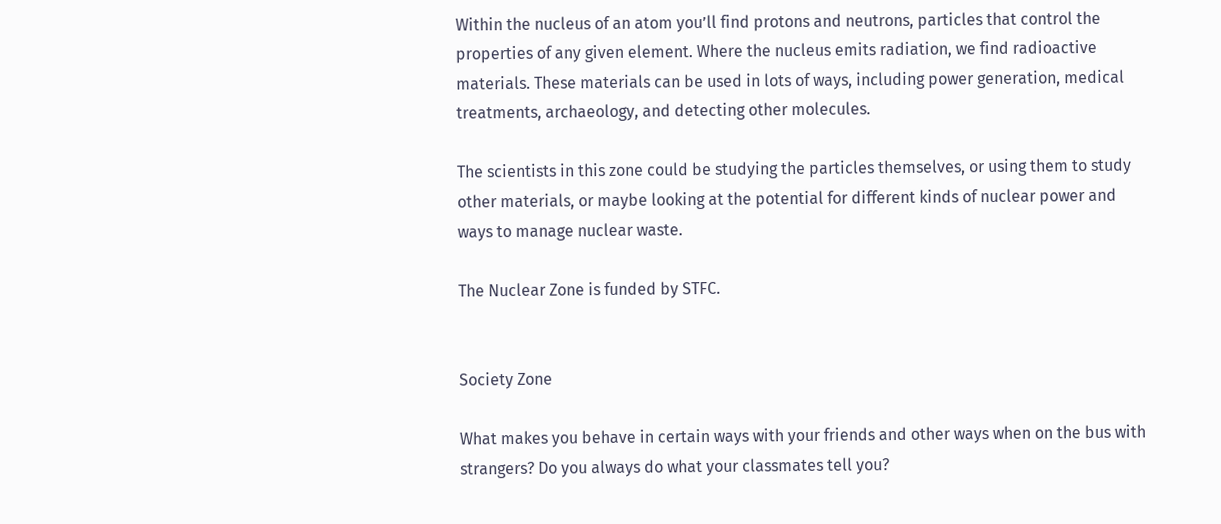Within the nucleus of an atom you’ll find protons and neutrons, particles that control the properties of any given element. Where the nucleus emits radiation, we find radioactive materials. These materials can be used in lots of ways, including power generation, medical treatments, archaeology, and detecting other molecules.

The scientists in this zone could be studying the particles themselves, or using them to study other materials, or maybe looking at the potential for different kinds of nuclear power and ways to manage nuclear waste.

The Nuclear Zone is funded by STFC.


Society Zone

What makes you behave in certain ways with your friends and other ways when on the bus with strangers? Do you always do what your classmates tell you?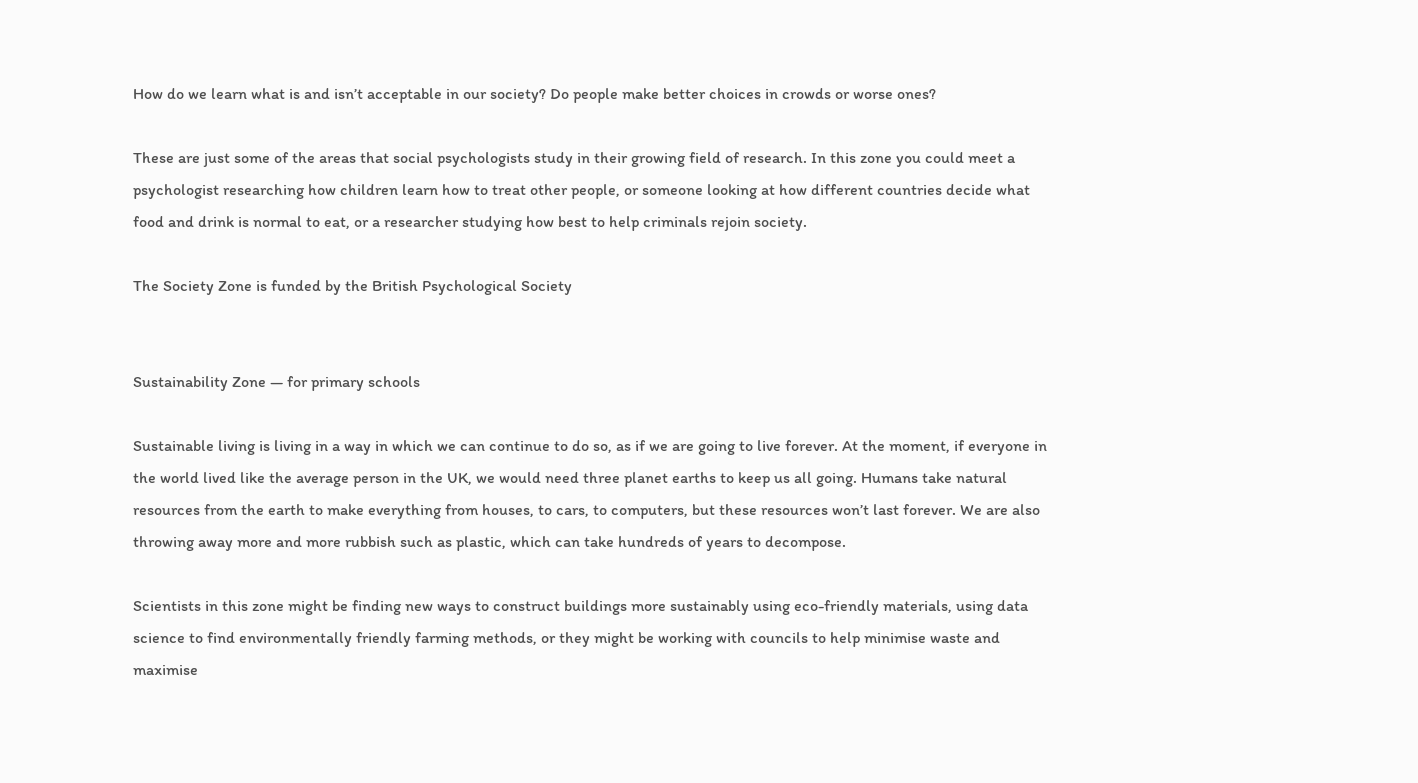How do we learn what is and isn’t acceptable in our society? Do people make better choices in crowds or worse ones?

These are just some of the areas that social psychologists study in their growing field of research. In this zone you could meet a psychologist researching how children learn how to treat other people, or someone looking at how different countries decide what food and drink is normal to eat, or a researcher studying how best to help criminals rejoin society.

The Society Zone is funded by the British Psychological Society


Sustainability Zone — for primary schools

Sustainable living is living in a way in which we can continue to do so, as if we are going to live forever. At the moment, if everyone in the world lived like the average person in the UK, we would need three planet earths to keep us all going. Humans take natural resources from the earth to make everything from houses, to cars, to computers, but these resources won’t last forever. We are also throwing away more and more rubbish such as plastic, which can take hundreds of years to decompose.

Scientists in this zone might be finding new ways to construct buildings more sustainably using eco-friendly materials, using data science to find environmentally friendly farming methods, or they might be working with councils to help minimise waste and maximise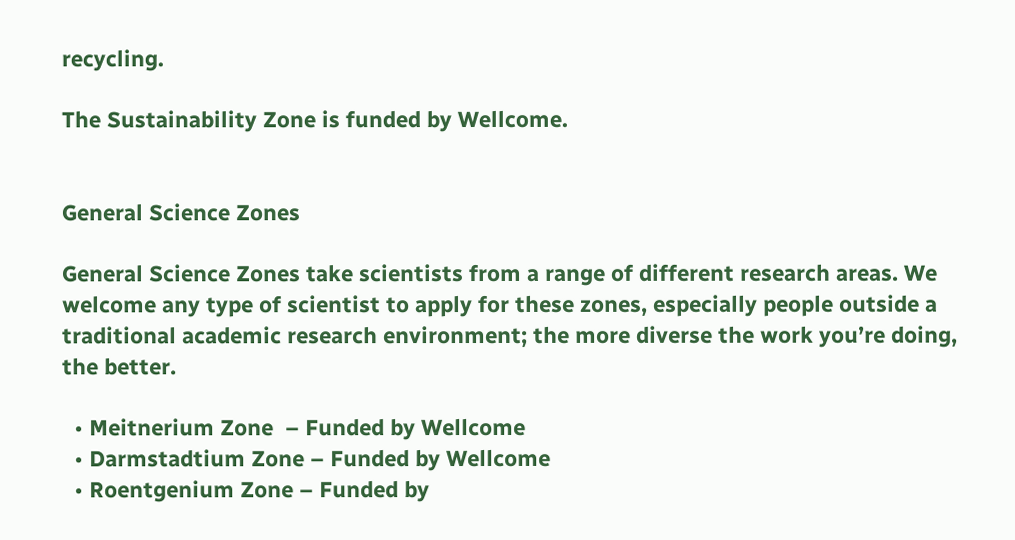recycling.

The Sustainability Zone is funded by Wellcome.


General Science Zones

General Science Zones take scientists from a range of different research areas. We welcome any type of scientist to apply for these zones, especially people outside a traditional academic research environment; the more diverse the work you’re doing, the better.

  • Meitnerium Zone  – Funded by Wellcome
  • Darmstadtium Zone – Funded by Wellcome
  • Roentgenium Zone – Funded by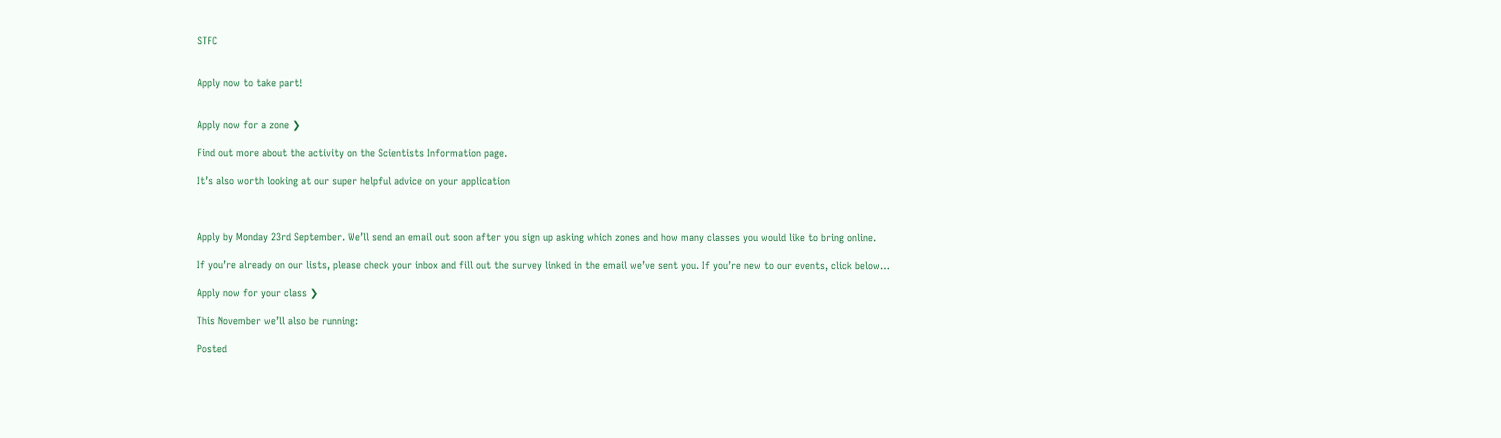STFC


Apply now to take part!


Apply now for a zone ❯

Find out more about the activity on the Scientists Information page.

It’s also worth looking at our super helpful advice on your application



Apply by Monday 23rd September. We’ll send an email out soon after you sign up asking which zones and how many classes you would like to bring online.

If you’re already on our lists, please check your inbox and fill out the survey linked in the email we’ve sent you. If you’re new to our events, click below…

Apply now for your class ❯

This November we’ll also be running:

Posted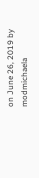on June 26, 2019 by modmichaela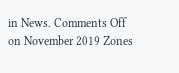in News. Comments Off on November 2019 Zones